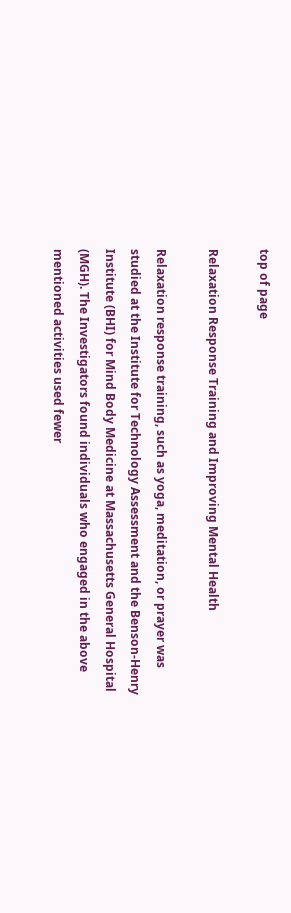top of page

Relaxation Response Training and Improving Mental Health

Relaxation response training, such as yoga, meditation, or prayer was studied at the Institute for Technology Assessment and the Benson-Henry Institute (BHI) for Mind Body Medicine at Massachusetts General Hospital (MGH). The Investigators found individuals who engaged in the above mentioned activities used fewer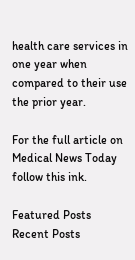health care services in one year when compared to their use the prior year.

For the full article on Medical News Today follow this ink.

Featured Posts
Recent Posts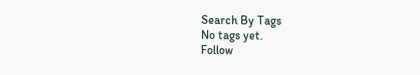Search By Tags
No tags yet.
Follow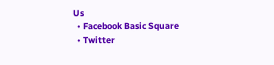Us
  • Facebook Basic Square
  • Twitter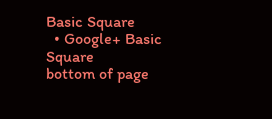Basic Square
  • Google+ Basic Square
bottom of page